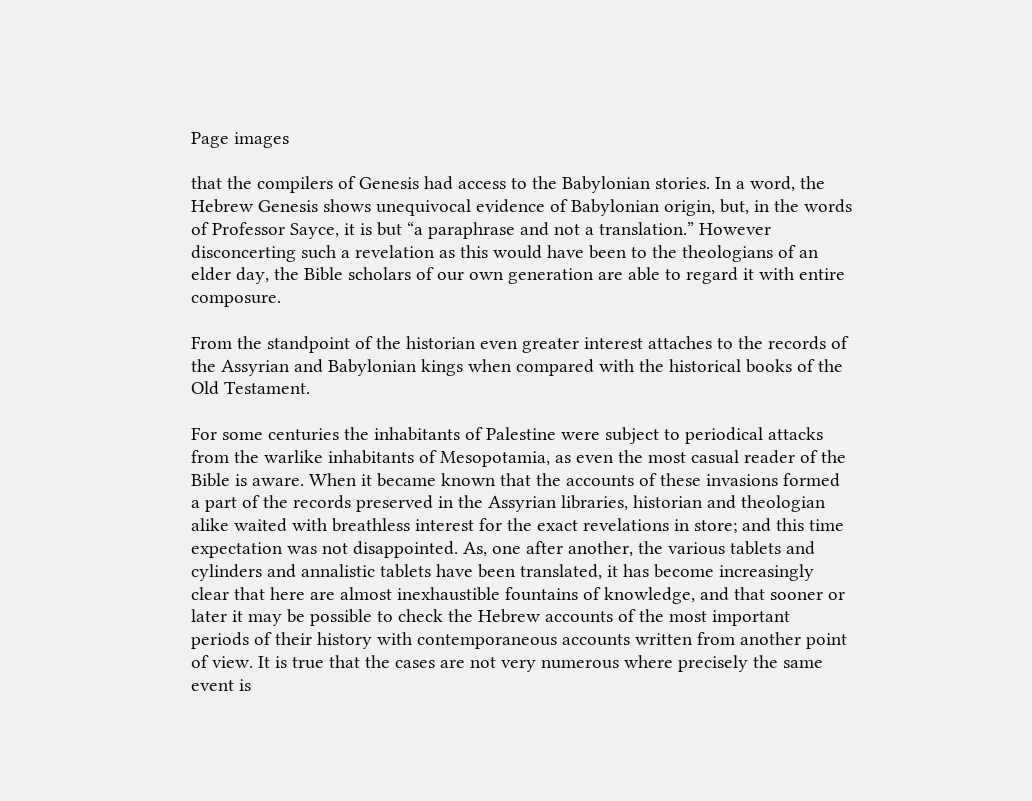Page images

that the compilers of Genesis had access to the Babylonian stories. In a word, the Hebrew Genesis shows unequivocal evidence of Babylonian origin, but, in the words of Professor Sayce, it is but “a paraphrase and not a translation.” However disconcerting such a revelation as this would have been to the theologians of an elder day, the Bible scholars of our own generation are able to regard it with entire composure.

From the standpoint of the historian even greater interest attaches to the records of the Assyrian and Babylonian kings when compared with the historical books of the Old Testament.

For some centuries the inhabitants of Palestine were subject to periodical attacks from the warlike inhabitants of Mesopotamia, as even the most casual reader of the Bible is aware. When it became known that the accounts of these invasions formed a part of the records preserved in the Assyrian libraries, historian and theologian alike waited with breathless interest for the exact revelations in store; and this time expectation was not disappointed. As, one after another, the various tablets and cylinders and annalistic tablets have been translated, it has become increasingly clear that here are almost inexhaustible fountains of knowledge, and that sooner or later it may be possible to check the Hebrew accounts of the most important periods of their history with contemporaneous accounts written from another point of view. It is true that the cases are not very numerous where precisely the same event is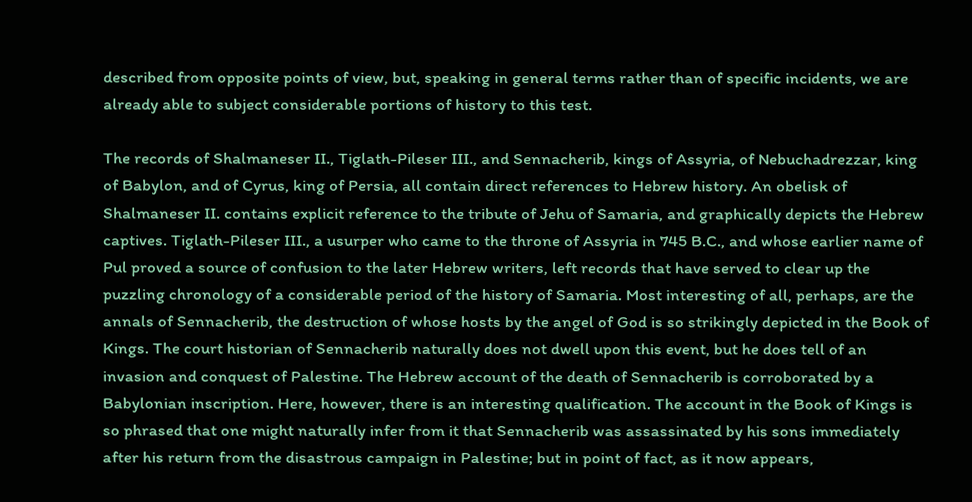described from opposite points of view, but, speaking in general terms rather than of specific incidents, we are already able to subject considerable portions of history to this test.

The records of Shalmaneser II., Tiglath-Pileser III., and Sennacherib, kings of Assyria, of Nebuchadrezzar, king of Babylon, and of Cyrus, king of Persia, all contain direct references to Hebrew history. An obelisk of Shalmaneser II. contains explicit reference to the tribute of Jehu of Samaria, and graphically depicts the Hebrew captives. Tiglath-Pileser III., a usurper who came to the throne of Assyria in 745 B.C., and whose earlier name of Pul proved a source of confusion to the later Hebrew writers, left records that have served to clear up the puzzling chronology of a considerable period of the history of Samaria. Most interesting of all, perhaps, are the annals of Sennacherib, the destruction of whose hosts by the angel of God is so strikingly depicted in the Book of Kings. The court historian of Sennacherib naturally does not dwell upon this event, but he does tell of an invasion and conquest of Palestine. The Hebrew account of the death of Sennacherib is corroborated by a Babylonian inscription. Here, however, there is an interesting qualification. The account in the Book of Kings is so phrased that one might naturally infer from it that Sennacherib was assassinated by his sons immediately after his return from the disastrous campaign in Palestine; but in point of fact, as it now appears,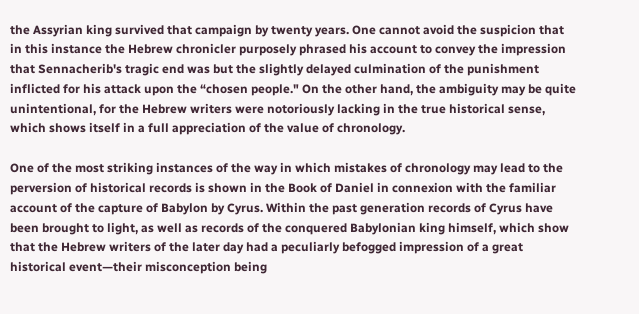the Assyrian king survived that campaign by twenty years. One cannot avoid the suspicion that in this instance the Hebrew chronicler purposely phrased his account to convey the impression that Sennacherib's tragic end was but the slightly delayed culmination of the punishment inflicted for his attack upon the “chosen people." On the other hand, the ambiguity may be quite unintentional, for the Hebrew writers were notoriously lacking in the true historical sense, which shows itself in a full appreciation of the value of chronology.

One of the most striking instances of the way in which mistakes of chronology may lead to the perversion of historical records is shown in the Book of Daniel in connexion with the familiar account of the capture of Babylon by Cyrus. Within the past generation records of Cyrus have been brought to light, as well as records of the conquered Babylonian king himself, which show that the Hebrew writers of the later day had a peculiarly befogged impression of a great historical event—their misconception being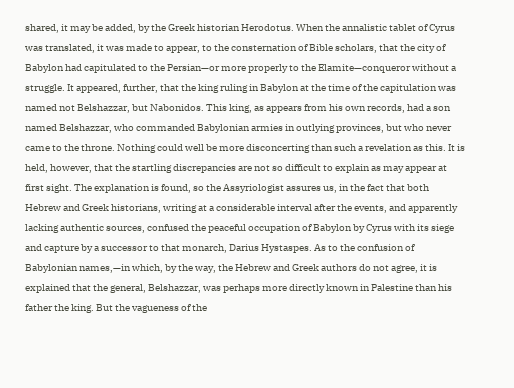shared, it may be added, by the Greek historian Herodotus. When the annalistic tablet of Cyrus was translated, it was made to appear, to the consternation of Bible scholars, that the city of Babylon had capitulated to the Persian—or more properly to the Elamite—conqueror without a struggle. It appeared, further, that the king ruling in Babylon at the time of the capitulation was named not Belshazzar, but Nabonidos. This king, as appears from his own records, had a son named Belshazzar, who commanded Babylonian armies in outlying provinces, but who never came to the throne. Nothing could well be more disconcerting than such a revelation as this. It is held, however, that the startling discrepancies are not so difficult to explain as may appear at first sight. The explanation is found, so the Assyriologist assures us, in the fact that both Hebrew and Greek historians, writing at a considerable interval after the events, and apparently lacking authentic sources, confused the peaceful occupation of Babylon by Cyrus with its siege and capture by a successor to that monarch, Darius Hystaspes. As to the confusion of Babylonian names,—in which, by the way, the Hebrew and Greek authors do not agree, it is explained that the general, Belshazzar, was perhaps more directly known in Palestine than his father the king. But the vagueness of the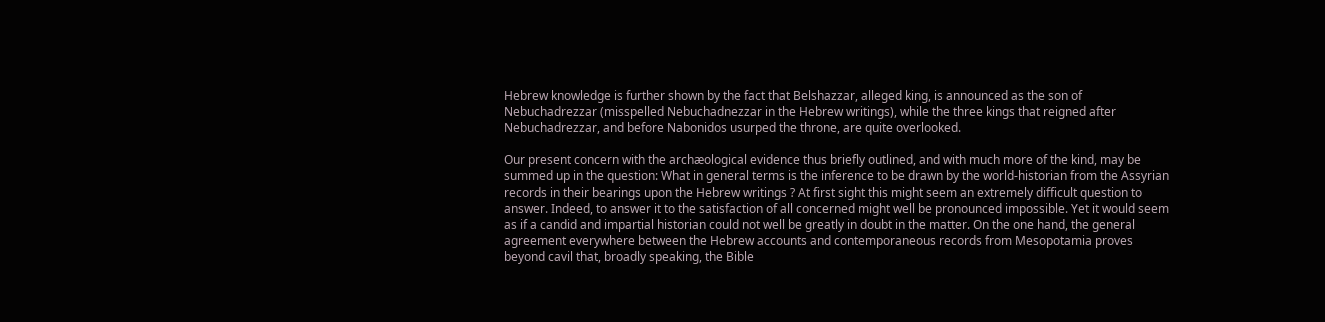Hebrew knowledge is further shown by the fact that Belshazzar, alleged king, is announced as the son of Nebuchadrezzar (misspelled Nebuchadnezzar in the Hebrew writings), while the three kings that reigned after Nebuchadrezzar, and before Nabonidos usurped the throne, are quite overlooked.

Our present concern with the archæological evidence thus briefly outlined, and with much more of the kind, may be summed up in the question: What in general terms is the inference to be drawn by the world-historian from the Assyrian records in their bearings upon the Hebrew writings ? At first sight this might seem an extremely difficult question to answer. Indeed, to answer it to the satisfaction of all concerned might well be pronounced impossible. Yet it would seem as if a candid and impartial historian could not well be greatly in doubt in the matter. On the one hand, the general agreement everywhere between the Hebrew accounts and contemporaneous records from Mesopotamia proves beyond cavil that, broadly speaking, the Bible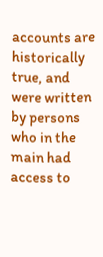accounts are historically true, and were written by persons who in the main had access to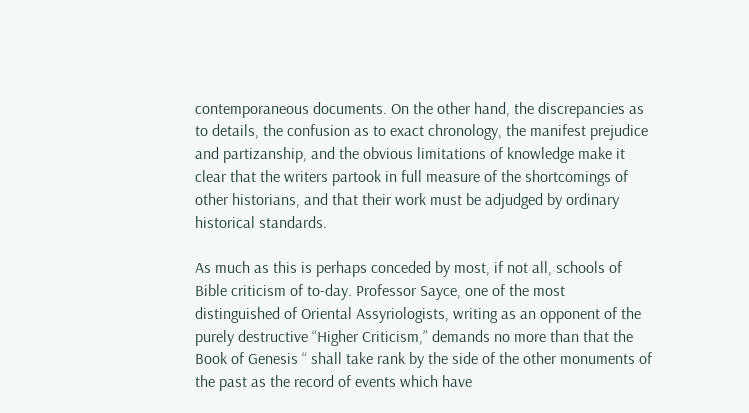contemporaneous documents. On the other hand, the discrepancies as to details, the confusion as to exact chronology, the manifest prejudice and partizanship, and the obvious limitations of knowledge make it clear that the writers partook in full measure of the shortcomings of other historians, and that their work must be adjudged by ordinary historical standards.

As much as this is perhaps conceded by most, if not all, schools of Bible criticism of to-day. Professor Sayce, one of the most distinguished of Oriental Assyriologists, writing as an opponent of the purely destructive “Higher Criticism,” demands no more than that the Book of Genesis “ shall take rank by the side of the other monuments of the past as the record of events which have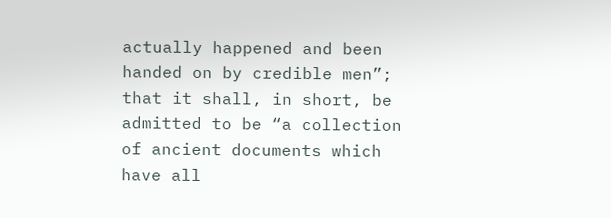actually happened and been handed on by credible men”; that it shall, in short, be admitted to be “a collection of ancient documents which have all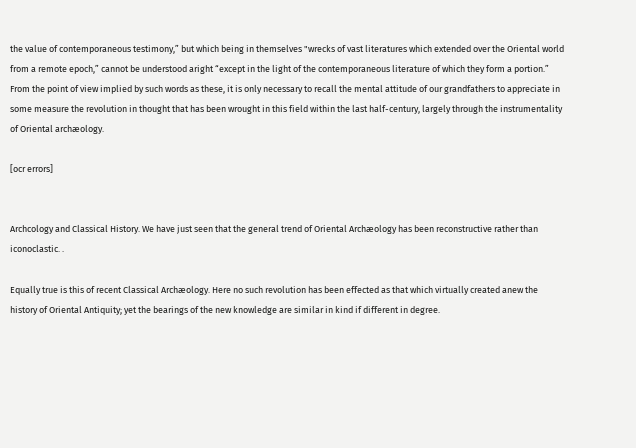the value of contemporaneous testimony,” but which being in themselves "wrecks of vast literatures which extended over the Oriental world from a remote epoch,” cannot be understood aright “except in the light of the contemporaneous literature of which they form a portion.” From the point of view implied by such words as these, it is only necessary to recall the mental attitude of our grandfathers to appreciate in some measure the revolution in thought that has been wrought in this field within the last half-century, largely through the instrumentality of Oriental archæology.

[ocr errors]


Archcology and Classical History. We have just seen that the general trend of Oriental Archæology has been reconstructive rather than iconoclastic. .

Equally true is this of recent Classical Archæology. Here no such revolution has been effected as that which virtually created anew the history of Oriental Antiquity; yet the bearings of the new knowledge are similar in kind if different in degree.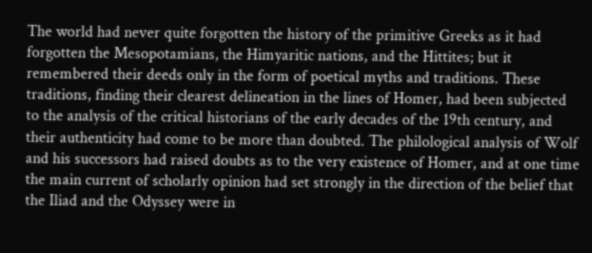The world had never quite forgotten the history of the primitive Greeks as it had forgotten the Mesopotamians, the Himyaritic nations, and the Hittites; but it remembered their deeds only in the form of poetical myths and traditions. These traditions, finding their clearest delineation in the lines of Homer, had been subjected to the analysis of the critical historians of the early decades of the 19th century, and their authenticity had come to be more than doubted. The philological analysis of Wolf and his successors had raised doubts as to the very existence of Homer, and at one time the main current of scholarly opinion had set strongly in the direction of the belief that the Iliad and the Odyssey were in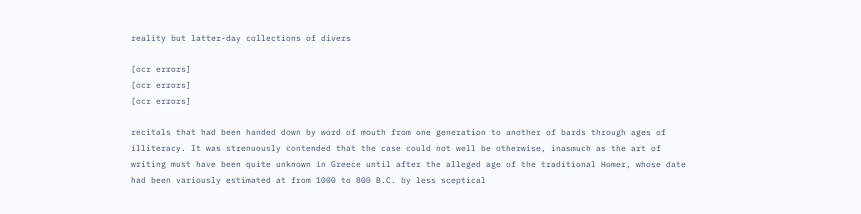reality but latter-day collections of divers

[ocr errors]
[ocr errors]
[ocr errors]

recitals that had been handed down by word of mouth from one generation to another of bards through ages of illiteracy. It was strenuously contended that the case could not well be otherwise, inasmuch as the art of writing must have been quite unknown in Greece until after the alleged age of the traditional Homer, whose date had been variously estimated at from 1000 to 800 B.C. by less sceptical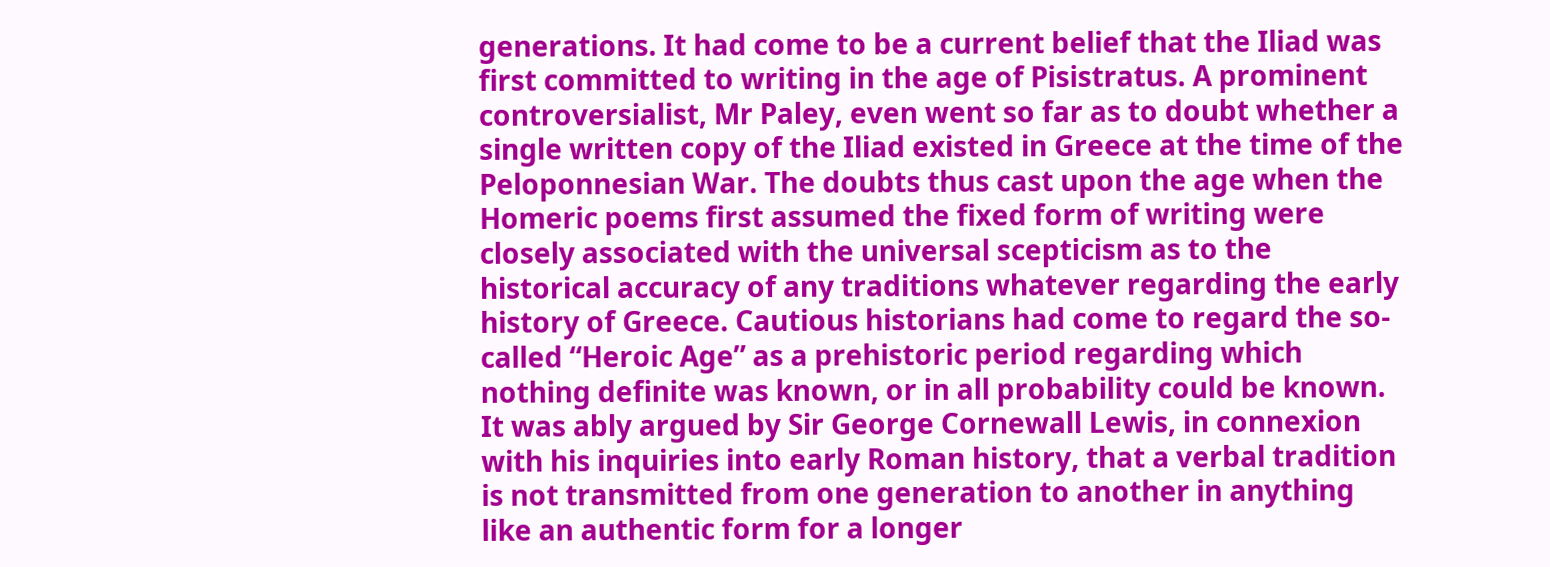generations. It had come to be a current belief that the Iliad was first committed to writing in the age of Pisistratus. A prominent controversialist, Mr Paley, even went so far as to doubt whether a single written copy of the Iliad existed in Greece at the time of the Peloponnesian War. The doubts thus cast upon the age when the Homeric poems first assumed the fixed form of writing were closely associated with the universal scepticism as to the historical accuracy of any traditions whatever regarding the early history of Greece. Cautious historians had come to regard the so-called “Heroic Age” as a prehistoric period regarding which nothing definite was known, or in all probability could be known. It was ably argued by Sir George Cornewall Lewis, in connexion with his inquiries into early Roman history, that a verbal tradition is not transmitted from one generation to another in anything like an authentic form for a longer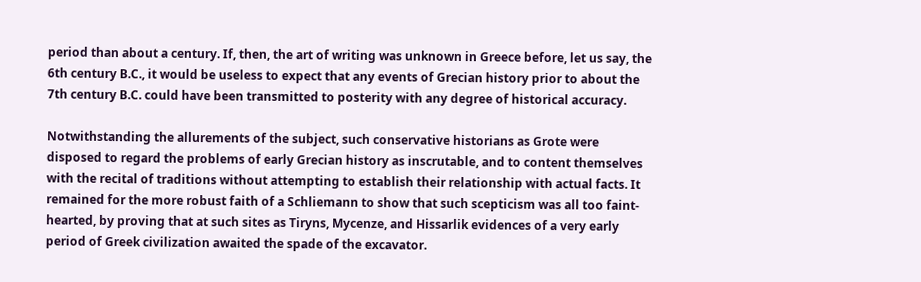period than about a century. If, then, the art of writing was unknown in Greece before, let us say, the 6th century B.C., it would be useless to expect that any events of Grecian history prior to about the 7th century B.C. could have been transmitted to posterity with any degree of historical accuracy.

Notwithstanding the allurements of the subject, such conservative historians as Grote were disposed to regard the problems of early Grecian history as inscrutable, and to content themselves with the recital of traditions without attempting to establish their relationship with actual facts. It remained for the more robust faith of a Schliemann to show that such scepticism was all too faint-hearted, by proving that at such sites as Tiryns, Mycenze, and Hissarlik evidences of a very early period of Greek civilization awaited the spade of the excavator.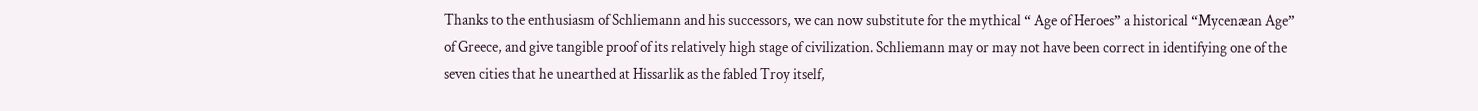Thanks to the enthusiasm of Schliemann and his successors, we can now substitute for the mythical “ Age of Heroes” a historical “Mycenæan Age” of Greece, and give tangible proof of its relatively high stage of civilization. Schliemann may or may not have been correct in identifying one of the seven cities that he unearthed at Hissarlik as the fabled Troy itself,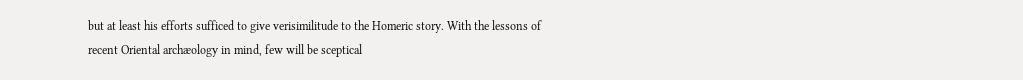but at least his efforts sufficed to give verisimilitude to the Homeric story. With the lessons of recent Oriental archæology in mind, few will be sceptical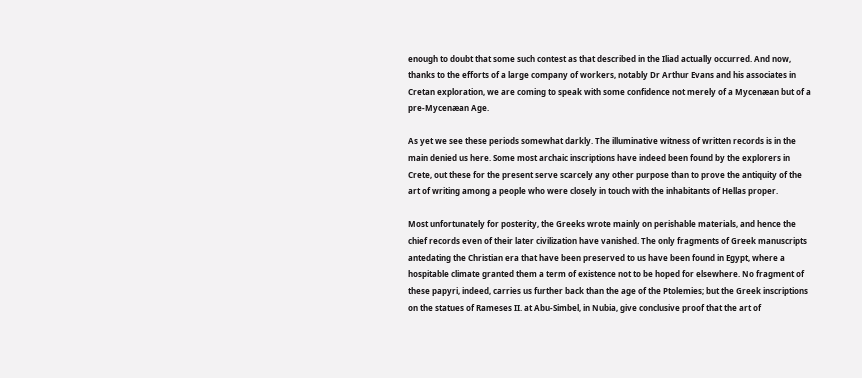enough to doubt that some such contest as that described in the Iliad actually occurred. And now, thanks to the efforts of a large company of workers, notably Dr Arthur Evans and his associates in Cretan exploration, we are coming to speak with some confidence not merely of a Mycenæan but of a pre-Mycenæan Age.

As yet we see these periods somewhat darkly. The illuminative witness of written records is in the main denied us here. Some most archaic inscriptions have indeed been found by the explorers in Crete, out these for the present serve scarcely any other purpose than to prove the antiquity of the art of writing among a people who were closely in touch with the inhabitants of Hellas proper.

Most unfortunately for posterity, the Greeks wrote mainly on perishable materials, and hence the chief records even of their later civilization have vanished. The only fragments of Greek manuscripts antedating the Christian era that have been preserved to us have been found in Egypt, where a hospitable climate granted them a term of existence not to be hoped for elsewhere. No fragment of these papyri, indeed, carries us further back than the age of the Ptolemies; but the Greek inscriptions on the statues of Rameses II. at Abu-Simbel, in Nubia, give conclusive proof that the art of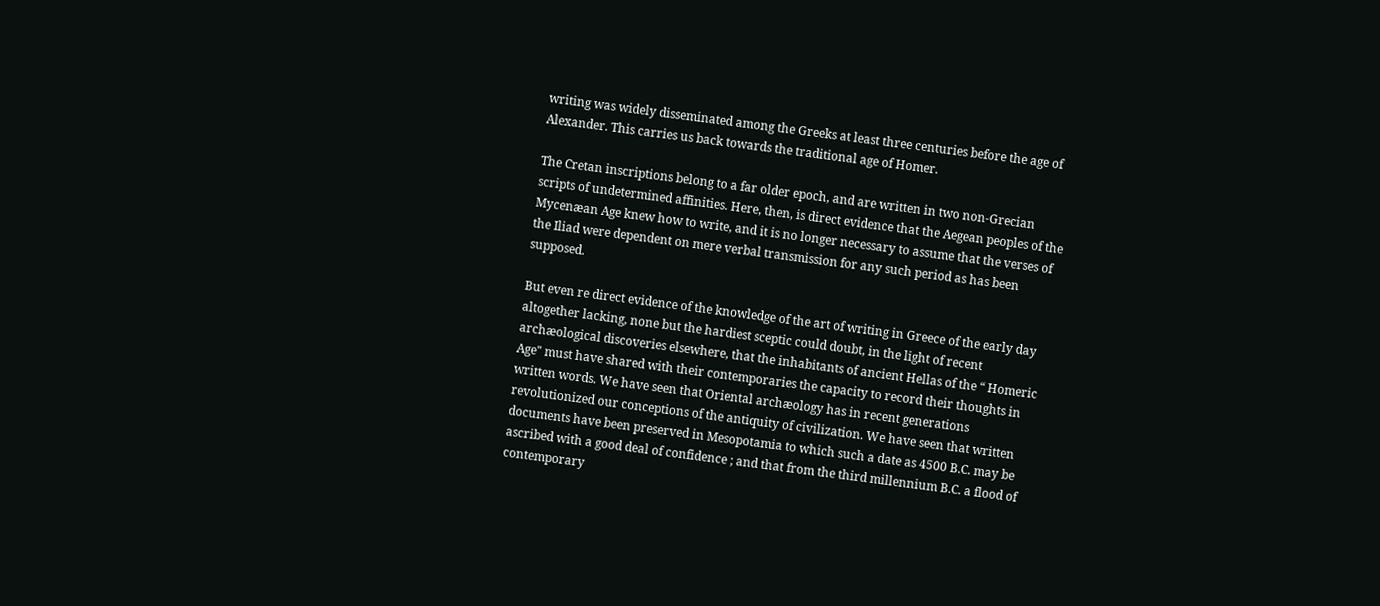writing was widely disseminated among the Greeks at least three centuries before the age of Alexander. This carries us back towards the traditional age of Homer.

The Cretan inscriptions belong to a far older epoch, and are written in two non-Grecian scripts of undetermined affinities. Here, then, is direct evidence that the Aegean peoples of the Mycenæan Age knew how to write, and it is no longer necessary to assume that the verses of the Iliad were dependent on mere verbal transmission for any such period as has been supposed.

But even re direct evidence of the knowledge of the art of writing in Greece of the early day altogether lacking, none but the hardiest sceptic could doubt, in the light of recent archæological discoveries elsewhere, that the inhabitants of ancient Hellas of the “ Homeric Age" must have shared with their contemporaries the capacity to record their thoughts in written words. We have seen that Oriental archæology has in recent generations revolutionized our conceptions of the antiquity of civilization. We have seen that written documents have been preserved in Mesopotamia to which such a date as 4500 B.C. may be ascribed with a good deal of confidence ; and that from the third millennium B.C. a flood of contemporary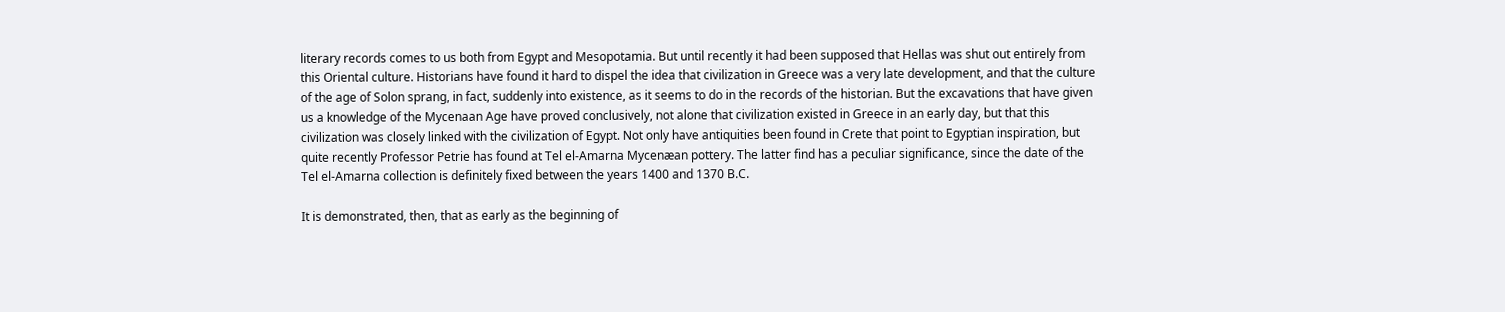literary records comes to us both from Egypt and Mesopotamia. But until recently it had been supposed that Hellas was shut out entirely from this Oriental culture. Historians have found it hard to dispel the idea that civilization in Greece was a very late development, and that the culture of the age of Solon sprang, in fact, suddenly into existence, as it seems to do in the records of the historian. But the excavations that have given us a knowledge of the Mycenaan Age have proved conclusively, not alone that civilization existed in Greece in an early day, but that this civilization was closely linked with the civilization of Egypt. Not only have antiquities been found in Crete that point to Egyptian inspiration, but quite recently Professor Petrie has found at Tel el-Amarna Mycenæan pottery. The latter find has a peculiar significance, since the date of the Tel el-Amarna collection is definitely fixed between the years 1400 and 1370 B.C.

It is demonstrated, then, that as early as the beginning of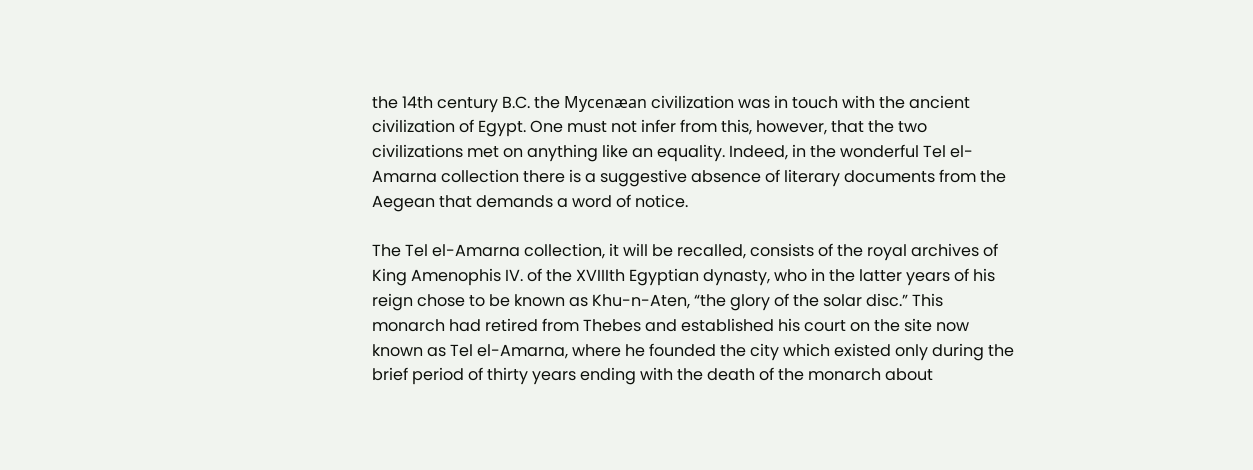the 14th century B.C. the Mycenæan civilization was in touch with the ancient civilization of Egypt. One must not infer from this, however, that the two civilizations met on anything like an equality. Indeed, in the wonderful Tel el-Amarna collection there is a suggestive absence of literary documents from the Aegean that demands a word of notice.

The Tel el-Amarna collection, it will be recalled, consists of the royal archives of King Amenophis IV. of the XVIIIth Egyptian dynasty, who in the latter years of his reign chose to be known as Khu-n-Aten, “the glory of the solar disc.” This monarch had retired from Thebes and established his court on the site now known as Tel el-Amarna, where he founded the city which existed only during the brief period of thirty years ending with the death of the monarch about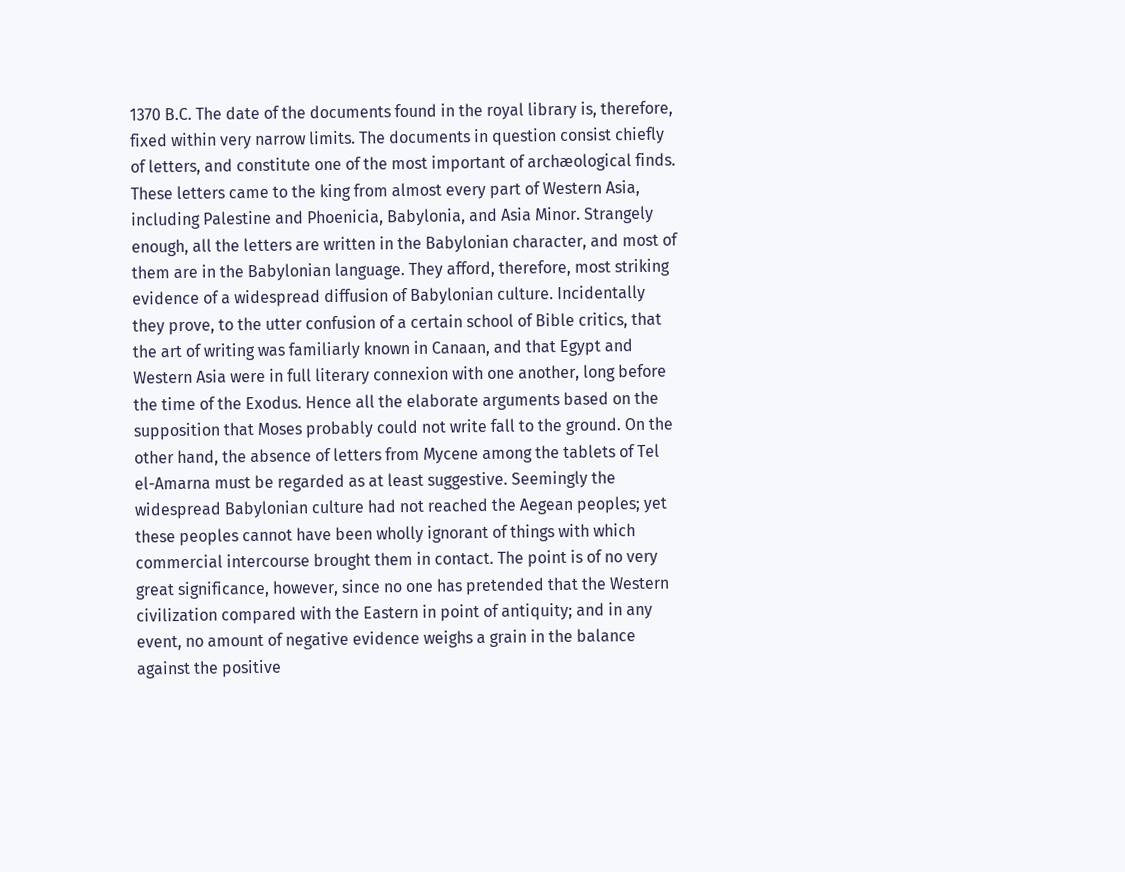1370 B.C. The date of the documents found in the royal library is, therefore, fixed within very narrow limits. The documents in question consist chiefly of letters, and constitute one of the most important of archæological finds. These letters came to the king from almost every part of Western Asia, including Palestine and Phoenicia, Babylonia, and Asia Minor. Strangely enough, all the letters are written in the Babylonian character, and most of them are in the Babylonian language. They afford, therefore, most striking evidence of a widespread diffusion of Babylonian culture. Incidentally they prove, to the utter confusion of a certain school of Bible critics, that the art of writing was familiarly known in Canaan, and that Egypt and Western Asia were in full literary connexion with one another, long before the time of the Exodus. Hence all the elaborate arguments based on the supposition that Moses probably could not write fall to the ground. On the other hand, the absence of letters from Mycene among the tablets of Tel el-Amarna must be regarded as at least suggestive. Seemingly the widespread Babylonian culture had not reached the Aegean peoples; yet these peoples cannot have been wholly ignorant of things with which commercial intercourse brought them in contact. The point is of no very great significance, however, since no one has pretended that the Western civilization compared with the Eastern in point of antiquity; and in any event, no amount of negative evidence weighs a grain in the balance against the positive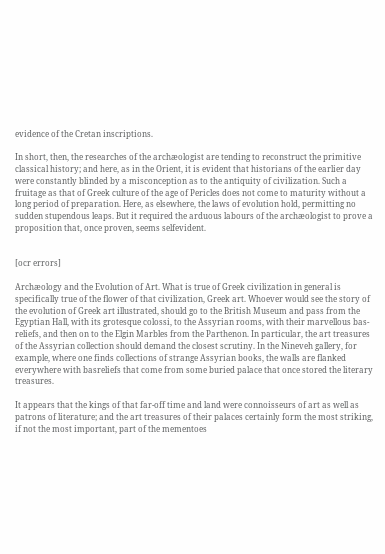evidence of the Cretan inscriptions.

In short, then, the researches of the archæologist are tending to reconstruct the primitive classical history; and here, as in the Orient, it is evident that historians of the earlier day were constantly blinded by a misconception as to the antiquity of civilization. Such a fruitage as that of Greek culture of the age of Pericles does not come to maturity without a long period of preparation. Here, as elsewhere, the laws of evolution hold, permitting no sudden stupendous leaps. But it required the arduous labours of the archæologist to prove a proposition that, once proven, seems selfevident.


[ocr errors]

Archæology and the Evolution of Art. What is true of Greek civilization in general is specifically true of the flower of that civilization, Greek art. Whoever would see the story of the evolution of Greek art illustrated, should go to the British Museum and pass from the Egyptian Hall, with its grotesque colossi, to the Assyrian rooms, with their marvellous bas-reliefs, and then on to the Elgin Marbles from the Parthenon. In particular, the art treasures of the Assyrian collection should demand the closest scrutiny. In the Nineveh gallery, for example, where one finds collections of strange Assyrian books, the walls are flanked everywhere with basreliefs that come from some buried palace that once stored the literary treasures.

It appears that the kings of that far-off time and land were connoisseurs of art as well as patrons of literature; and the art treasures of their palaces certainly form the most striking, if not the most important, part of the mementoes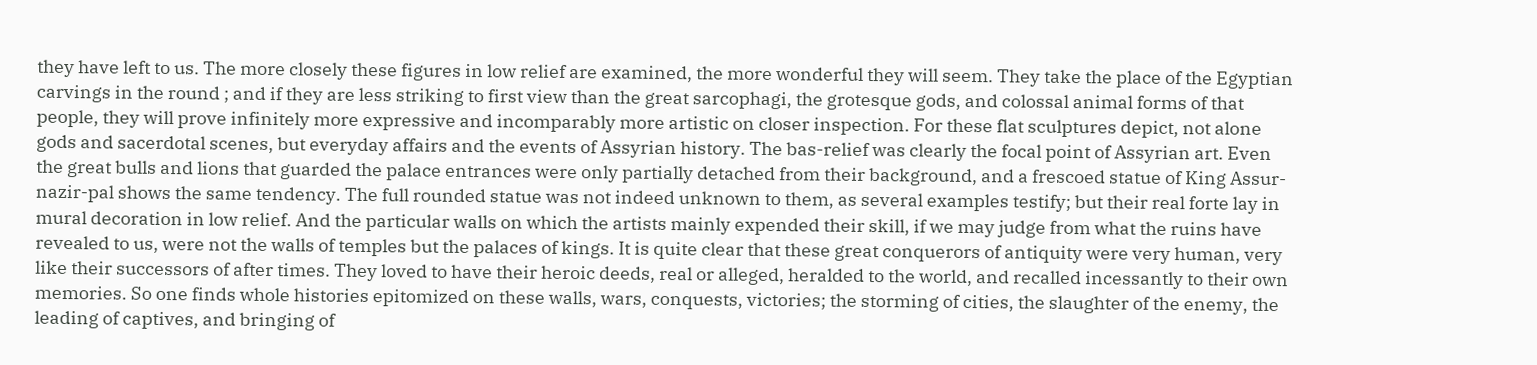they have left to us. The more closely these figures in low relief are examined, the more wonderful they will seem. They take the place of the Egyptian carvings in the round ; and if they are less striking to first view than the great sarcophagi, the grotesque gods, and colossal animal forms of that people, they will prove infinitely more expressive and incomparably more artistic on closer inspection. For these flat sculptures depict, not alone gods and sacerdotal scenes, but everyday affairs and the events of Assyrian history. The bas-relief was clearly the focal point of Assyrian art. Even the great bulls and lions that guarded the palace entrances were only partially detached from their background, and a frescoed statue of King Assur-nazir-pal shows the same tendency. The full rounded statue was not indeed unknown to them, as several examples testify; but their real forte lay in mural decoration in low relief. And the particular walls on which the artists mainly expended their skill, if we may judge from what the ruins have revealed to us, were not the walls of temples but the palaces of kings. It is quite clear that these great conquerors of antiquity were very human, very like their successors of after times. They loved to have their heroic deeds, real or alleged, heralded to the world, and recalled incessantly to their own memories. So one finds whole histories epitomized on these walls, wars, conquests, victories; the storming of cities, the slaughter of the enemy, the leading of captives, and bringing of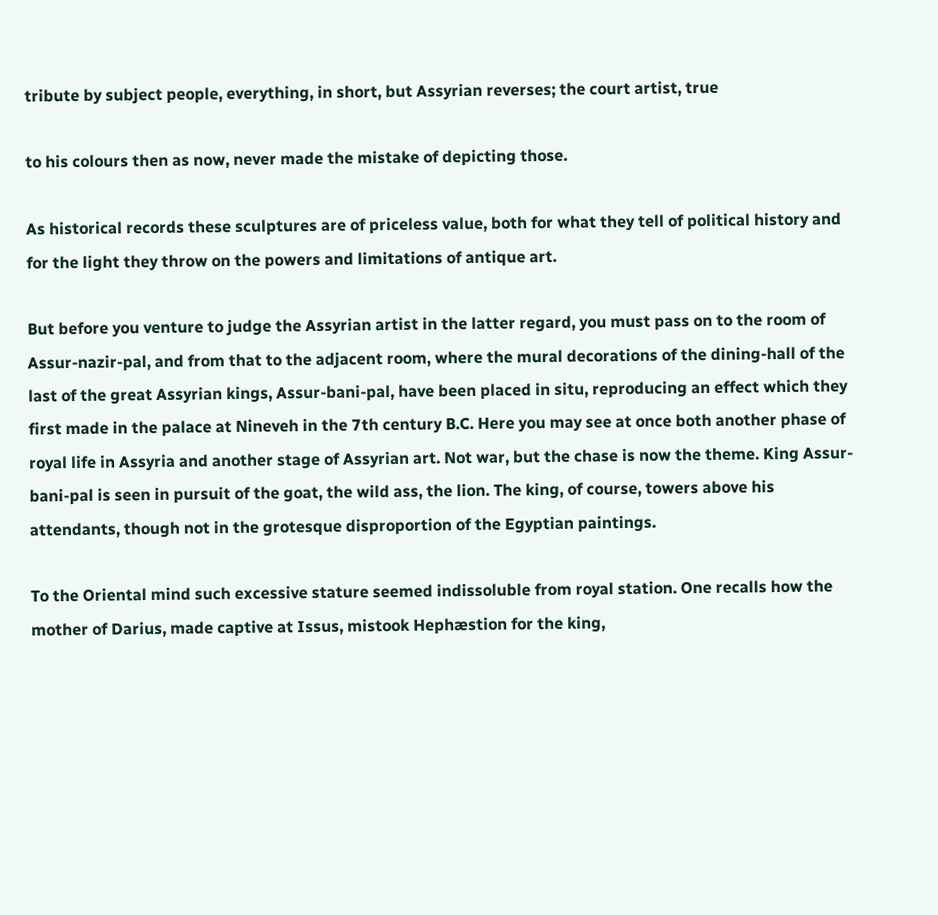tribute by subject people, everything, in short, but Assyrian reverses; the court artist, true

to his colours then as now, never made the mistake of depicting those.

As historical records these sculptures are of priceless value, both for what they tell of political history and for the light they throw on the powers and limitations of antique art.

But before you venture to judge the Assyrian artist in the latter regard, you must pass on to the room of Assur-nazir-pal, and from that to the adjacent room, where the mural decorations of the dining-hall of the last of the great Assyrian kings, Assur-bani-pal, have been placed in situ, reproducing an effect which they first made in the palace at Nineveh in the 7th century B.C. Here you may see at once both another phase of royal life in Assyria and another stage of Assyrian art. Not war, but the chase is now the theme. King Assur-bani-pal is seen in pursuit of the goat, the wild ass, the lion. The king, of course, towers above his attendants, though not in the grotesque disproportion of the Egyptian paintings.

To the Oriental mind such excessive stature seemed indissoluble from royal station. One recalls how the mother of Darius, made captive at Issus, mistook Hephæstion for the king,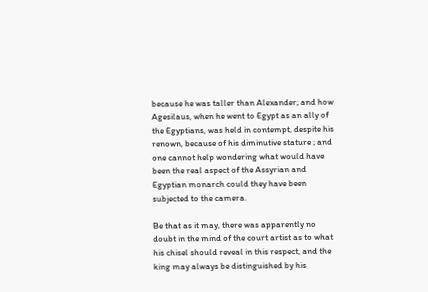because he was taller than Alexander; and how Agesilaus, when he went to Egypt as an ally of the Egyptians, was held in contempt, despite his renown, because of his diminutive stature ; and one cannot help wondering what would have been the real aspect of the Assyrian and Egyptian monarch could they have been subjected to the camera.

Be that as it may, there was apparently no doubt in the mind of the court artist as to what his chisel should reveal in this respect, and the king may always be distinguished by his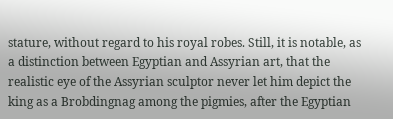stature, without regard to his royal robes. Still, it is notable, as a distinction between Egyptian and Assyrian art, that the realistic eye of the Assyrian sculptor never let him depict the king as a Brobdingnag among the pigmies, after the Egyptian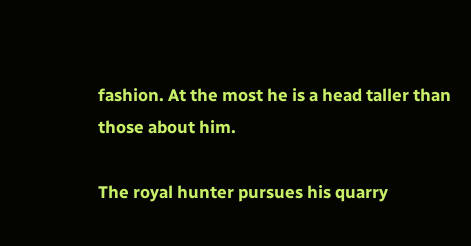fashion. At the most he is a head taller than those about him.

The royal hunter pursues his quarry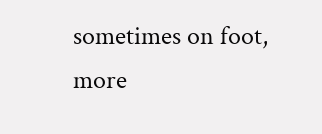sometimes on foot, more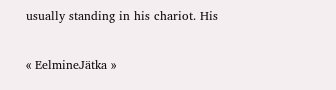usually standing in his chariot. His


« EelmineJätka »